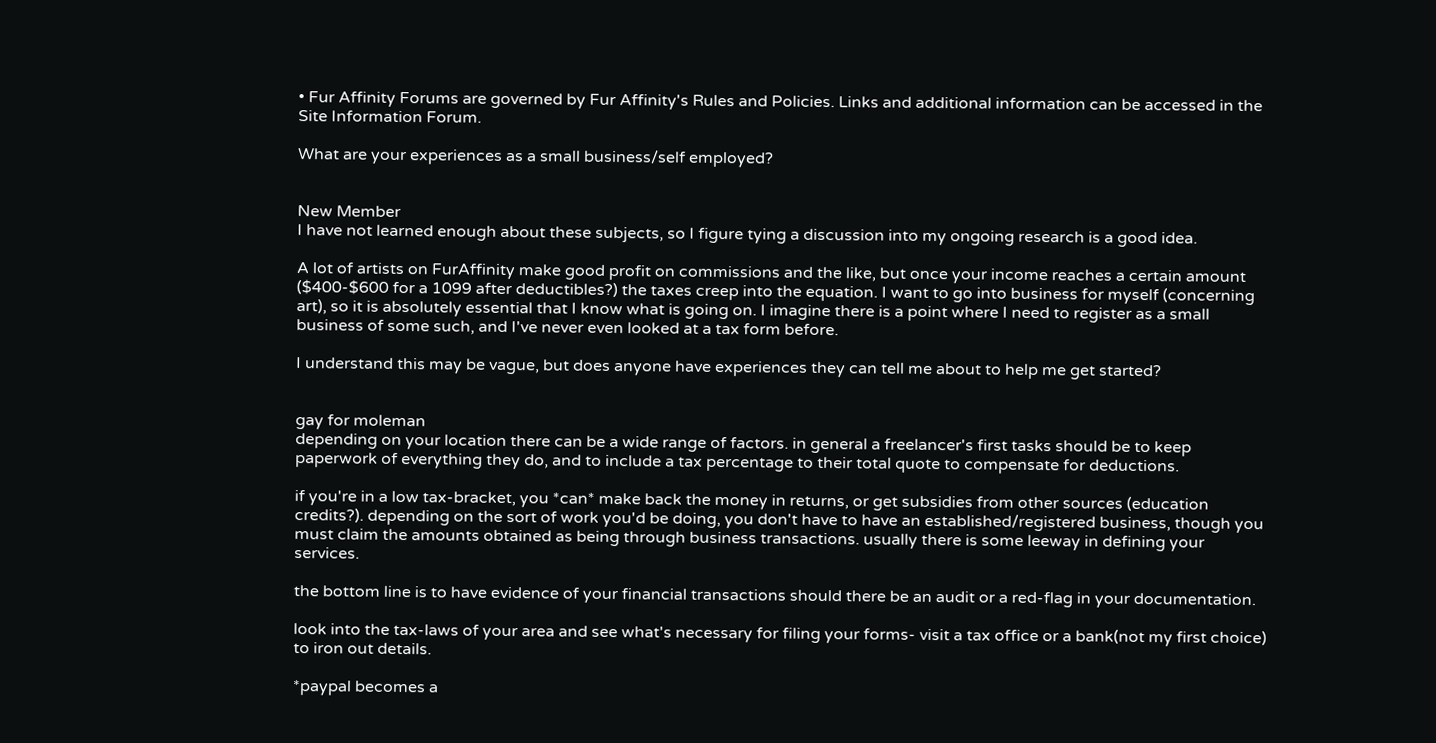• Fur Affinity Forums are governed by Fur Affinity's Rules and Policies. Links and additional information can be accessed in the Site Information Forum.

What are your experiences as a small business/self employed?


New Member
I have not learned enough about these subjects, so I figure tying a discussion into my ongoing research is a good idea.

A lot of artists on FurAffinity make good profit on commissions and the like, but once your income reaches a certain amount ($400-$600 for a 1099 after deductibles?) the taxes creep into the equation. I want to go into business for myself (concerning art), so it is absolutely essential that I know what is going on. I imagine there is a point where I need to register as a small business of some such, and I've never even looked at a tax form before.

I understand this may be vague, but does anyone have experiences they can tell me about to help me get started?


gay for moleman
depending on your location there can be a wide range of factors. in general a freelancer's first tasks should be to keep paperwork of everything they do, and to include a tax percentage to their total quote to compensate for deductions.

if you're in a low tax-bracket, you *can* make back the money in returns, or get subsidies from other sources (education credits?). depending on the sort of work you'd be doing, you don't have to have an established/registered business, though you must claim the amounts obtained as being through business transactions. usually there is some leeway in defining your services.

the bottom line is to have evidence of your financial transactions should there be an audit or a red-flag in your documentation.

look into the tax-laws of your area and see what's necessary for filing your forms- visit a tax office or a bank(not my first choice) to iron out details.

*paypal becomes a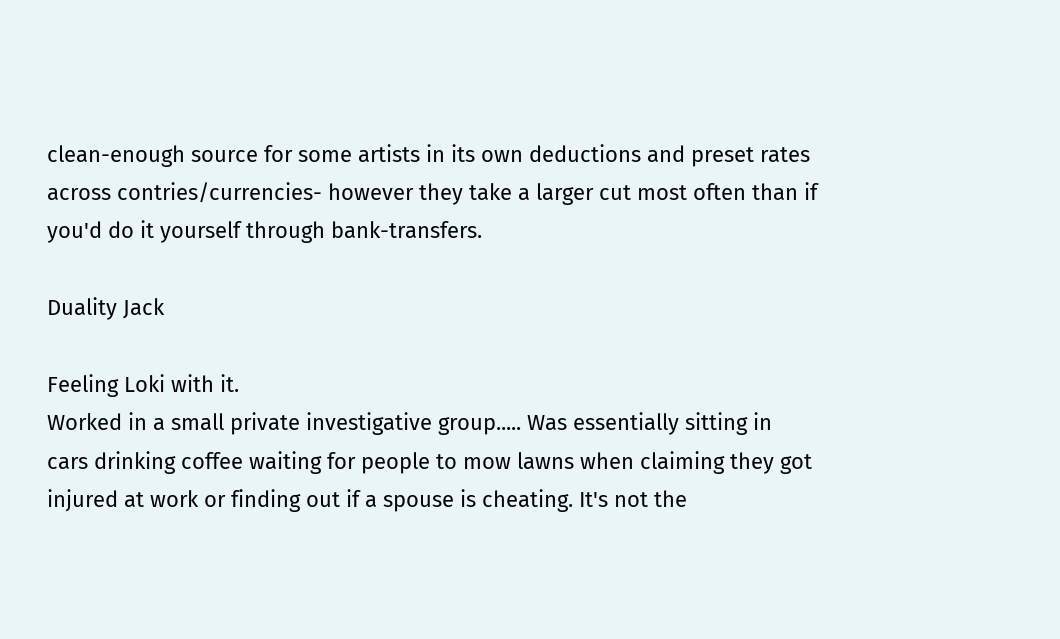clean-enough source for some artists in its own deductions and preset rates across contries/currencies- however they take a larger cut most often than if you'd do it yourself through bank-transfers.

Duality Jack

Feeling Loki with it.
Worked in a small private investigative group..... Was essentially sitting in cars drinking coffee waiting for people to mow lawns when claiming they got injured at work or finding out if a spouse is cheating. It's not the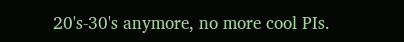20's-30's anymore, no more cool PIs.